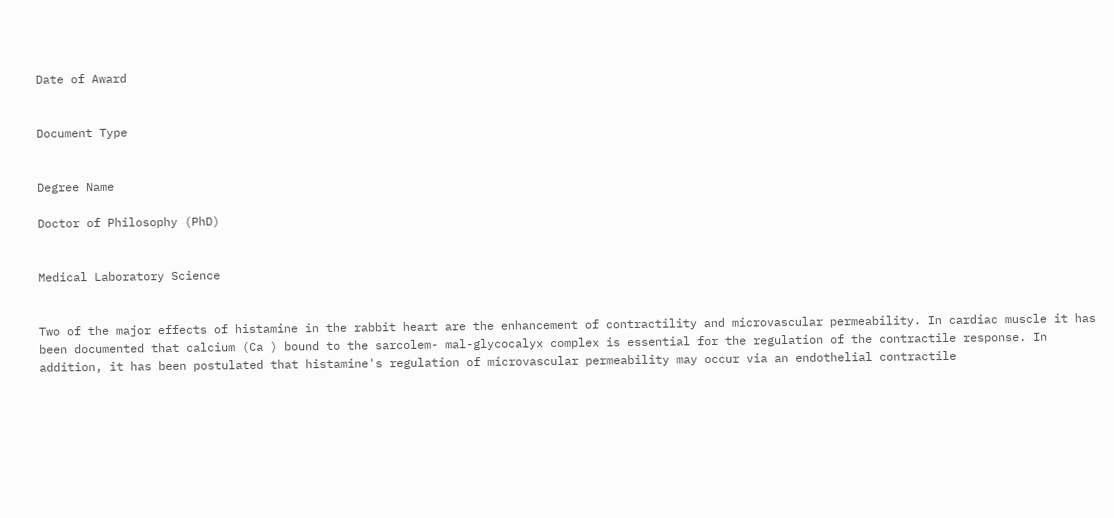Date of Award


Document Type


Degree Name

Doctor of Philosophy (PhD)


Medical Laboratory Science


Two of the major effects of histamine in the rabbit heart are the enhancement of contractility and microvascular permeability. In cardiac muscle it has been documented that calcium (Ca ) bound to the sarcolem- mal-glycocalyx complex is essential for the regulation of the contractile response. In addition, it has been postulated that histamine's regulation of microvascular permeability may occur via an endothelial contractile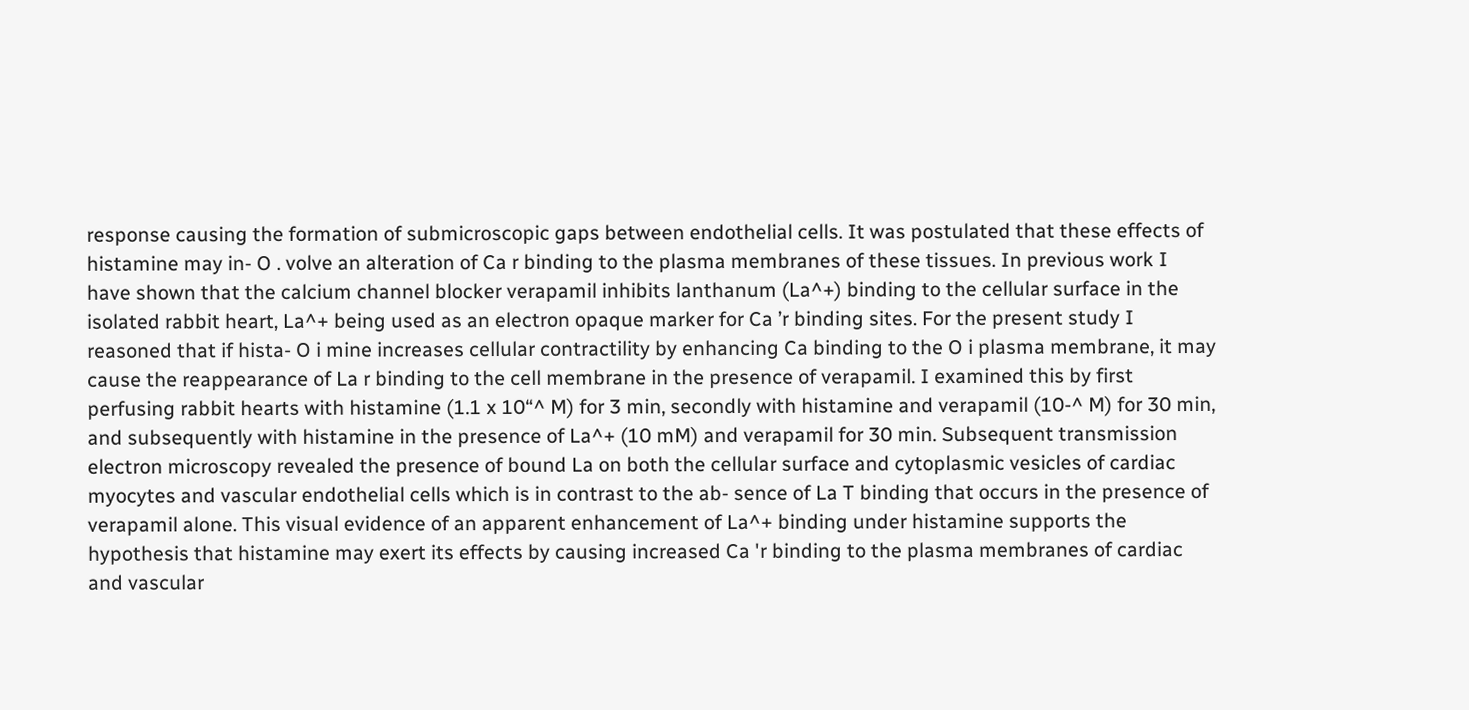response causing the formation of submicroscopic gaps between endothelial cells. It was postulated that these effects of histamine may in- O . volve an alteration of Ca r binding to the plasma membranes of these tissues. In previous work I have shown that the calcium channel blocker verapamil inhibits lanthanum (La^+) binding to the cellular surface in the isolated rabbit heart, La^+ being used as an electron opaque marker for Ca ’r binding sites. For the present study I reasoned that if hista- O i mine increases cellular contractility by enhancing Ca binding to the O i plasma membrane, it may cause the reappearance of La r binding to the cell membrane in the presence of verapamil. I examined this by first perfusing rabbit hearts with histamine (1.1 x 10“^ M) for 3 min, secondly with histamine and verapamil (10-^ M) for 30 min, and subsequently with histamine in the presence of La^+ (10 mM) and verapamil for 30 min. Subsequent transmission electron microscopy revealed the presence of bound La on both the cellular surface and cytoplasmic vesicles of cardiac myocytes and vascular endothelial cells which is in contrast to the ab- sence of La T binding that occurs in the presence of verapamil alone. This visual evidence of an apparent enhancement of La^+ binding under histamine supports the hypothesis that histamine may exert its effects by causing increased Ca 'r binding to the plasma membranes of cardiac and vascular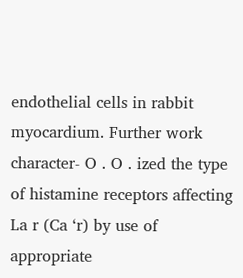endothelial cells in rabbit myocardium. Further work character- O . O . ized the type of histamine receptors affecting La r (Ca ‘r) by use of appropriate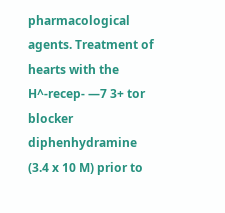pharmacological agents. Treatment of hearts with the H^-recep- —7 3+ tor blocker diphenhydramine (3.4 x 10 M) prior to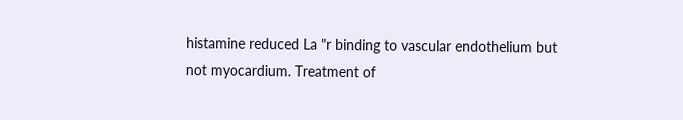histamine reduced La "r binding to vascular endothelium but not myocardium. Treatment of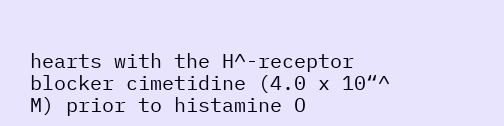hearts with the H^-receptor blocker cimetidine (4.0 x 10“^ M) prior to histamine O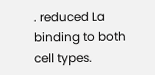. reduced La binding to both cell types.